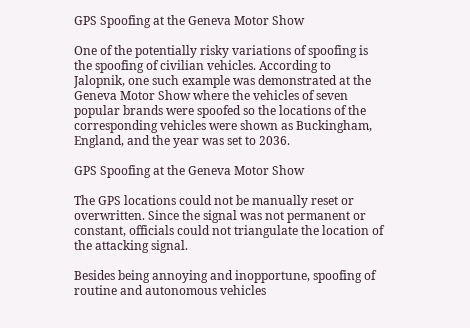GPS Spoofing at the Geneva Motor Show

One of the potentially risky variations of spoofing is the spoofing of civilian vehicles. According to Jalopnik, one such example was demonstrated at the Geneva Motor Show where the vehicles of seven popular brands were spoofed so the locations of the corresponding vehicles were shown as Buckingham, England, and the year was set to 2036.

GPS Spoofing at the Geneva Motor Show

The GPS locations could not be manually reset or overwritten. Since the signal was not permanent or constant, officials could not triangulate the location of the attacking signal.

Besides being annoying and inopportune, spoofing of routine and autonomous vehicles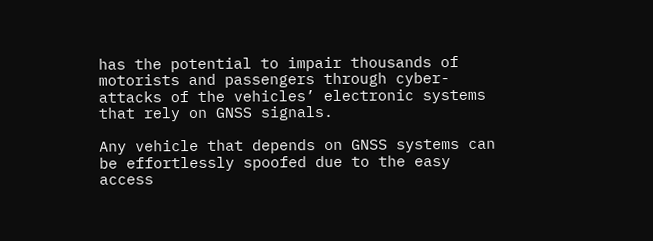has the potential to impair thousands of motorists and passengers through cyber-attacks of the vehicles’ electronic systems that rely on GNSS signals.

Any vehicle that depends on GNSS systems can be effortlessly spoofed due to the easy access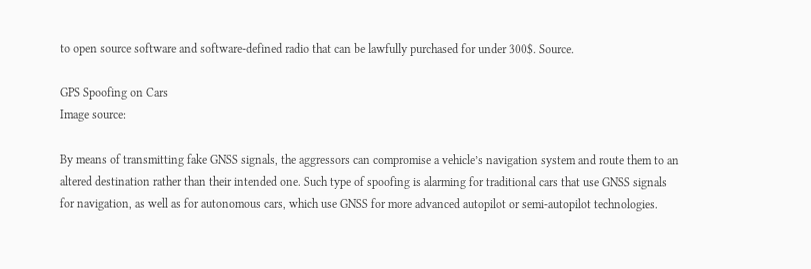to open source software and software-defined radio that can be lawfully purchased for under 300$. Source.

GPS Spoofing on Cars
Image source:

By means of transmitting fake GNSS signals, the aggressors can compromise a vehicle’s navigation system and route them to an altered destination rather than their intended one. Such type of spoofing is alarming for traditional cars that use GNSS signals for navigation, as well as for autonomous cars, which use GNSS for more advanced autopilot or semi-autopilot technologies.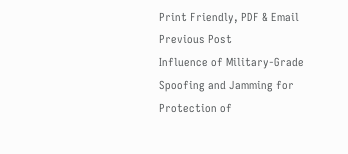Print Friendly, PDF & Email
Previous Post
Influence of Military-Grade Spoofing and Jamming for Protection of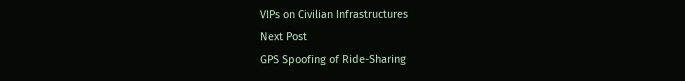VIPs on Civilian Infrastructures
Next Post
GPS Spoofing of Ride-Sharing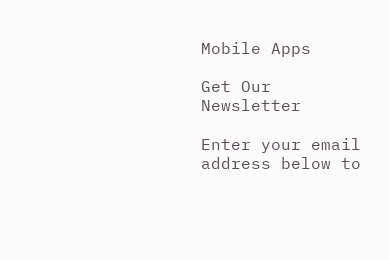Mobile Apps

Get Our Newsletter

Enter your email address below to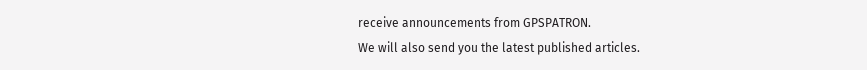receive announcements from GPSPATRON.
We will also send you the latest published articles.